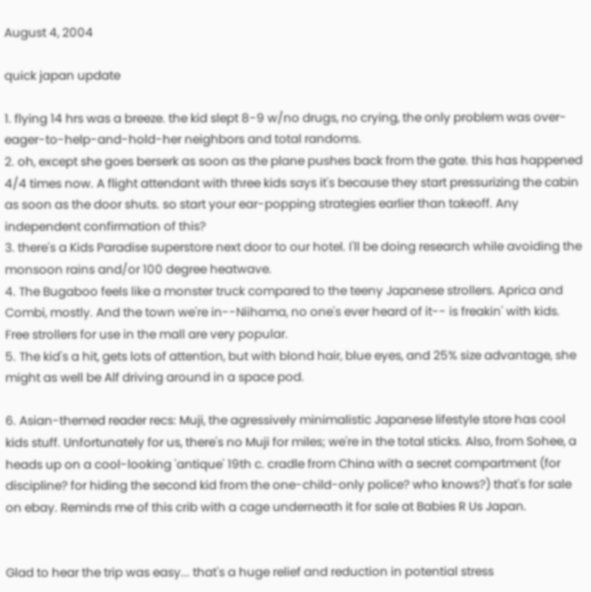August 4, 2004

quick japan update

1. flying 14 hrs was a breeze. the kid slept 8-9 w/no drugs, no crying, the only problem was over-eager-to-help-and-hold-her neighbors and total randoms.
2. oh, except she goes berserk as soon as the plane pushes back from the gate. this has happened 4/4 times now. A flight attendant with three kids says it's because they start pressurizing the cabin as soon as the door shuts. so start your ear-popping strategies earlier than takeoff. Any independent confirmation of this?
3. there's a Kids Paradise superstore next door to our hotel. I'll be doing research while avoiding the monsoon rains and/or 100 degree heatwave.
4. The Bugaboo feels like a monster truck compared to the teeny Japanese strollers. Aprica and Combi, mostly. And the town we're in--Niihama, no one's ever heard of it-- is freakin' with kids. Free strollers for use in the mall are very popular.
5. The kid's a hit, gets lots of attention, but with blond hair, blue eyes, and 25% size advantage, she might as well be Alf driving around in a space pod.

6. Asian-themed reader recs: Muji, the agressively minimalistic Japanese lifestyle store has cool kids stuff. Unfortunately for us, there's no Muji for miles; we're in the total sticks. Also, from Sohee, a heads up on a cool-looking 'antique' 19th c. cradle from China with a secret compartment (for discipline? for hiding the second kid from the one-child-only police? who knows?) that's for sale on ebay. Reminds me of this crib with a cage underneath it for sale at Babies R Us Japan.


Glad to hear the trip was easy... that's a huge relief and reduction in potential stress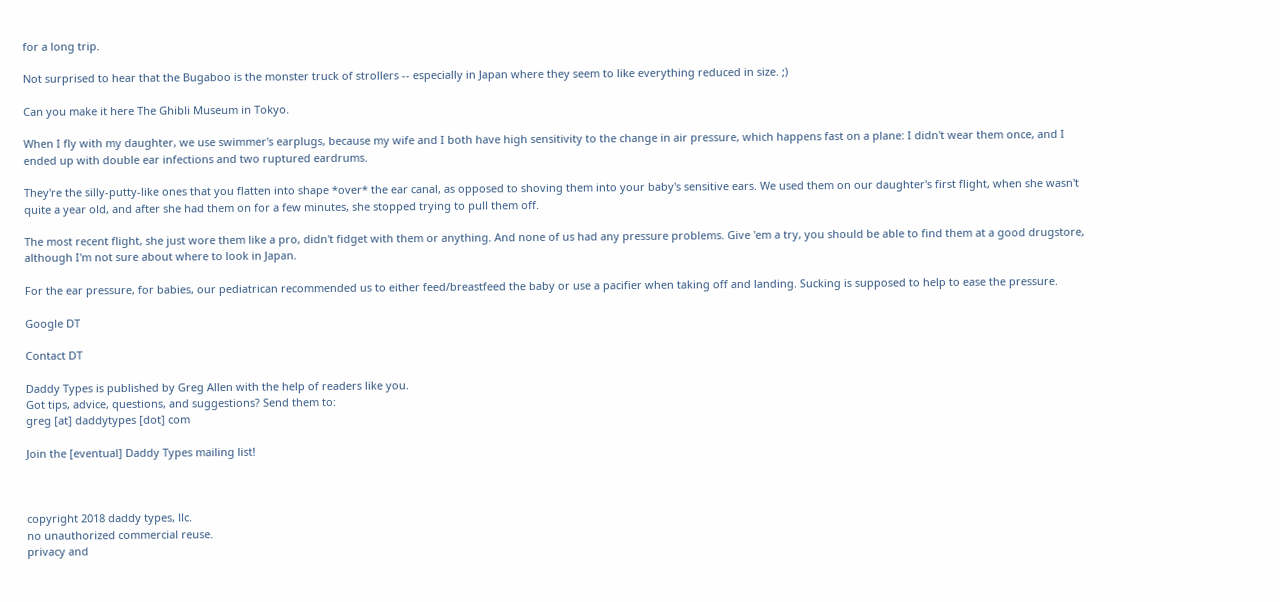for a long trip.

Not surprised to hear that the Bugaboo is the monster truck of strollers -- especially in Japan where they seem to like everything reduced in size. ;)

Can you make it here The Ghibli Museum in Tokyo.

When I fly with my daughter, we use swimmer's earplugs, because my wife and I both have high sensitivity to the change in air pressure, which happens fast on a plane: I didn't wear them once, and I ended up with double ear infections and two ruptured eardrums.

They're the silly-putty-like ones that you flatten into shape *over* the ear canal, as opposed to shoving them into your baby's sensitive ears. We used them on our daughter's first flight, when she wasn't quite a year old, and after she had them on for a few minutes, she stopped trying to pull them off.

The most recent flight, she just wore them like a pro, didn't fidget with them or anything. And none of us had any pressure problems. Give 'em a try, you should be able to find them at a good drugstore, although I'm not sure about where to look in Japan.

For the ear pressure, for babies, our pediatrican recommended us to either feed/breastfeed the baby or use a pacifier when taking off and landing. Sucking is supposed to help to ease the pressure.

Google DT

Contact DT

Daddy Types is published by Greg Allen with the help of readers like you.
Got tips, advice, questions, and suggestions? Send them to:
greg [at] daddytypes [dot] com

Join the [eventual] Daddy Types mailing list!



copyright 2018 daddy types, llc.
no unauthorized commercial reuse.
privacy and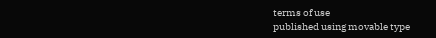terms of use
published using movable type